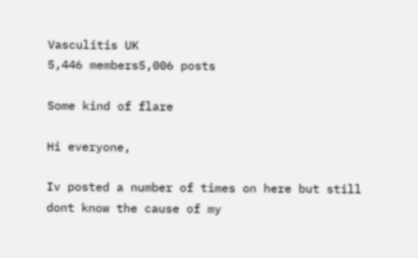Vasculitis UK
5,446 members5,006 posts

Some kind of flare

Hi everyone,

Iv posted a number of times on here but still dont know the cause of my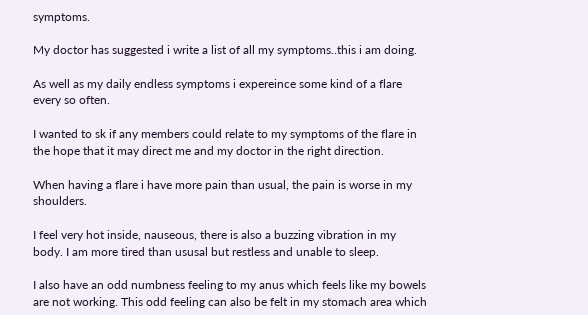symptoms.

My doctor has suggested i write a list of all my symptoms..this i am doing.

As well as my daily endless symptoms i expereince some kind of a flare every so often.

I wanted to sk if any members could relate to my symptoms of the flare in the hope that it may direct me and my doctor in the right direction.

When having a flare i have more pain than usual, the pain is worse in my shoulders.

I feel very hot inside, nauseous, there is also a buzzing vibration in my body. I am more tired than ususal but restless and unable to sleep.

I also have an odd numbness feeling to my anus which feels like my bowels are not working. This odd feeling can also be felt in my stomach area which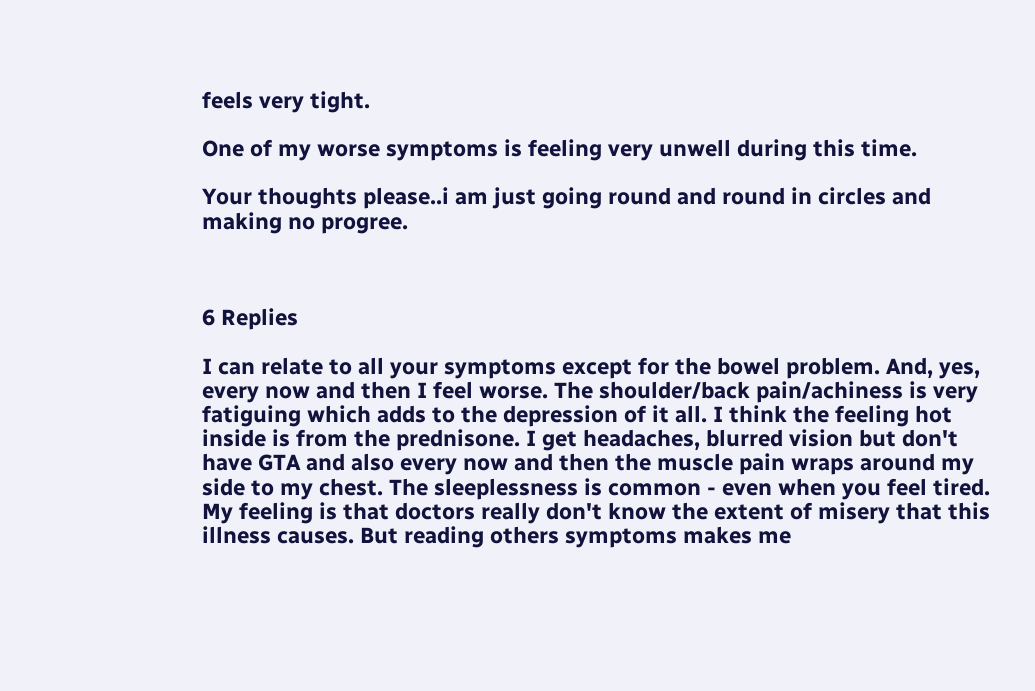feels very tight.

One of my worse symptoms is feeling very unwell during this time.

Your thoughts please..i am just going round and round in circles and making no progree.



6 Replies

I can relate to all your symptoms except for the bowel problem. And, yes, every now and then I feel worse. The shoulder/back pain/achiness is very fatiguing which adds to the depression of it all. I think the feeling hot inside is from the prednisone. I get headaches, blurred vision but don't have GTA and also every now and then the muscle pain wraps around my side to my chest. The sleeplessness is common - even when you feel tired. My feeling is that doctors really don't know the extent of misery that this illness causes. But reading others symptoms makes me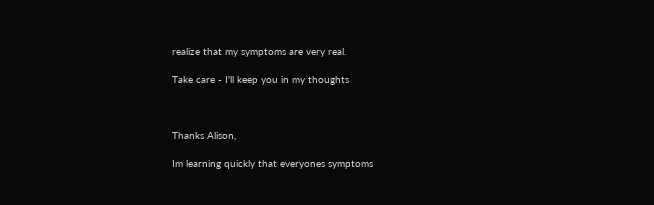realize that my symptoms are very real.

Take care - I'll keep you in my thoughts



Thanks Alison,

Im learning quickly that everyones symptoms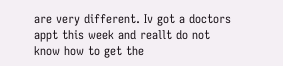are very different. Iv got a doctors appt this week and reallt do not know how to get the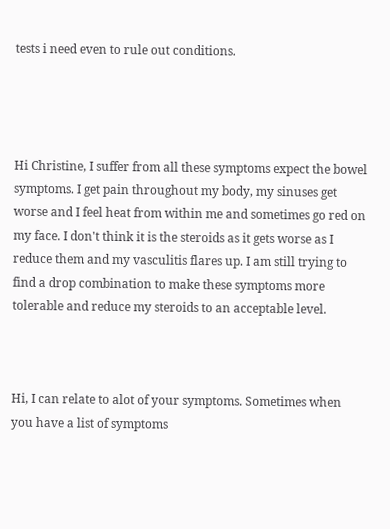tests i need even to rule out conditions.




Hi Christine, I suffer from all these symptoms expect the bowel symptoms. I get pain throughout my body, my sinuses get worse and I feel heat from within me and sometimes go red on my face. I don't think it is the steroids as it gets worse as I reduce them and my vasculitis flares up. I am still trying to find a drop combination to make these symptoms more tolerable and reduce my steroids to an acceptable level.



Hi, I can relate to alot of your symptoms. Sometimes when you have a list of symptoms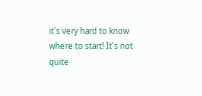it's very hard to know where to start! It's not quite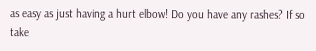as easy as just having a hurt elbow! Do you have any rashes? If so take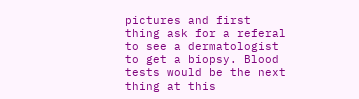pictures and first thing ask for a referal to see a dermatologist to get a biopsy. Blood tests would be the next thing at this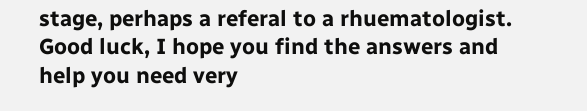stage, perhaps a referal to a rhuematologist. Good luck, I hope you find the answers and help you need very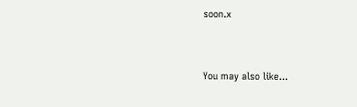soon.x


You may also like...